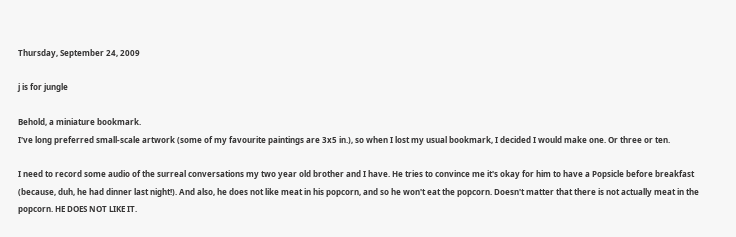Thursday, September 24, 2009

j is for jungle

Behold, a miniature bookmark.
I've long preferred small-scale artwork (some of my favourite paintings are 3x5 in.), so when I lost my usual bookmark, I decided I would make one. Or three or ten.

I need to record some audio of the surreal conversations my two year old brother and I have. He tries to convince me it's okay for him to have a Popsicle before breakfast (because, duh, he had dinner last night!). And also, he does not like meat in his popcorn, and so he won't eat the popcorn. Doesn't matter that there is not actually meat in the popcorn. HE DOES NOT LIKE IT.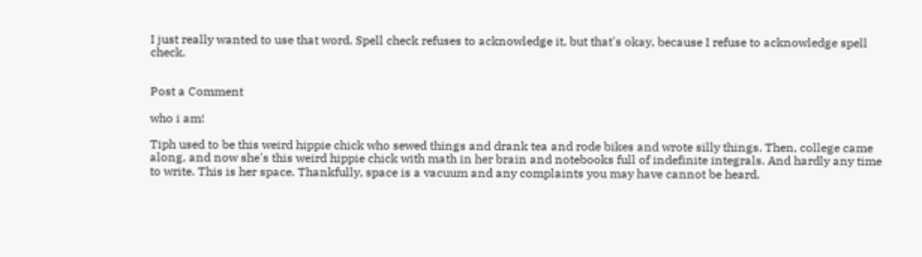I just really wanted to use that word. Spell check refuses to acknowledge it, but that's okay, because I refuse to acknowledge spell check.


Post a Comment

who i am!

Tiph used to be this weird hippie chick who sewed things and drank tea and rode bikes and wrote silly things. Then, college came along, and now she's this weird hippie chick with math in her brain and notebooks full of indefinite integrals. And hardly any time to write. This is her space. Thankfully, space is a vacuum and any complaints you may have cannot be heard.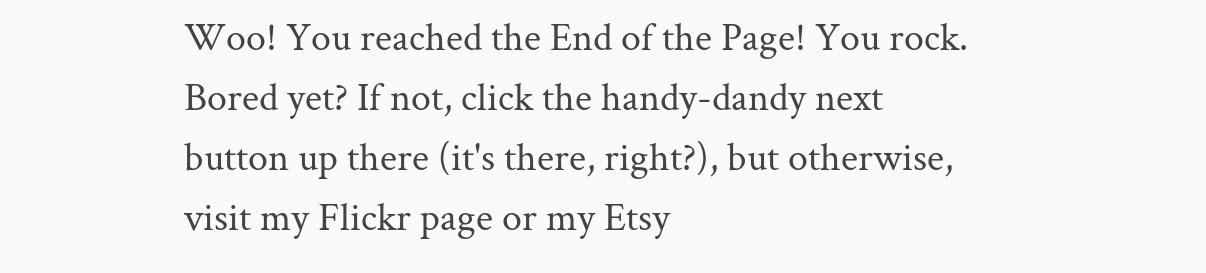Woo! You reached the End of the Page! You rock. Bored yet? If not, click the handy-dandy next button up there (it's there, right?), but otherwise, visit my Flickr page or my Etsy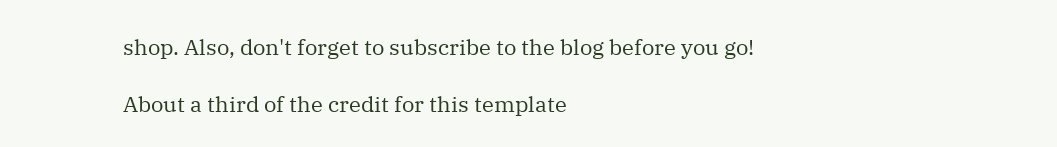shop. Also, don't forget to subscribe to the blog before you go!

About a third of the credit for this template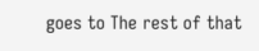goes to The rest of that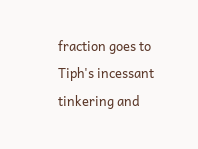fraction goes to Tiph's incessant tinkering and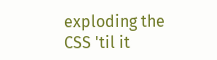exploding the CSS 'til it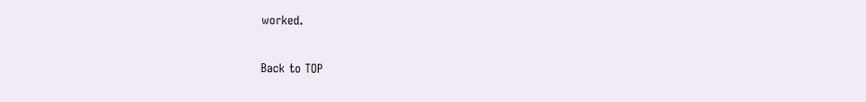worked.

Back to TOP